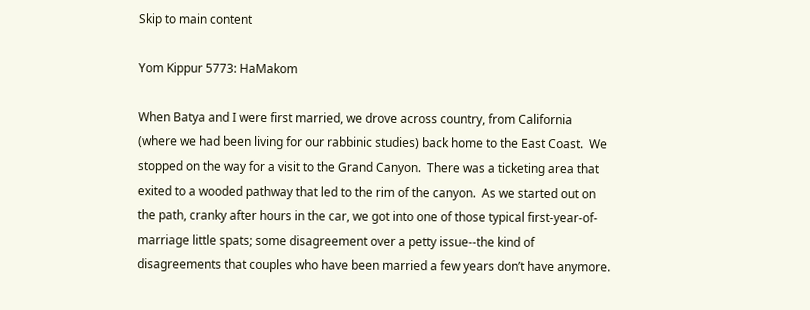Skip to main content

Yom Kippur 5773: HaMakom

When Batya and I were first married, we drove across country, from California  (where we had been living for our rabbinic studies) back home to the East Coast.  We stopped on the way for a visit to the Grand Canyon.  There was a ticketing area that exited to a wooded pathway that led to the rim of the canyon.  As we started out on the path, cranky after hours in the car, we got into one of those typical first-year-of-marriage little spats; some disagreement over a petty issue--the kind of disagreements that couples who have been married a few years don’t have anymore.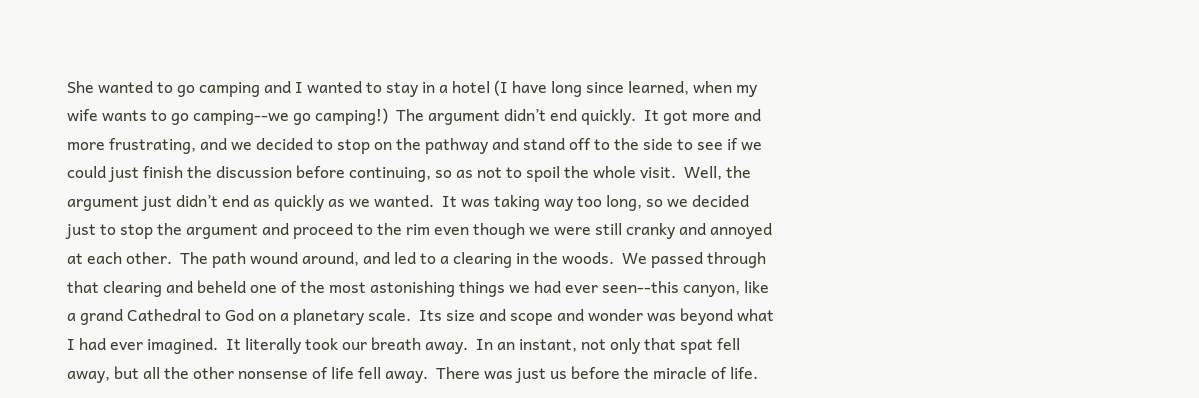She wanted to go camping and I wanted to stay in a hotel (I have long since learned, when my wife wants to go camping--we go camping!)  The argument didn’t end quickly.  It got more and more frustrating, and we decided to stop on the pathway and stand off to the side to see if we could just finish the discussion before continuing, so as not to spoil the whole visit.  Well, the argument just didn’t end as quickly as we wanted.  It was taking way too long, so we decided just to stop the argument and proceed to the rim even though we were still cranky and annoyed at each other.  The path wound around, and led to a clearing in the woods.  We passed through that clearing and beheld one of the most astonishing things we had ever seen--this canyon, like a grand Cathedral to God on a planetary scale.  Its size and scope and wonder was beyond what I had ever imagined.  It literally took our breath away.  In an instant, not only that spat fell away, but all the other nonsense of life fell away.  There was just us before the miracle of life.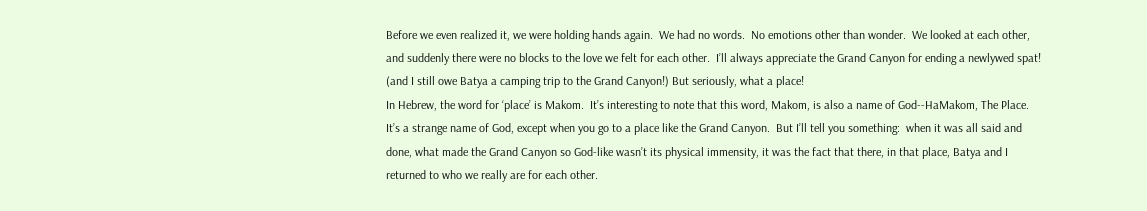Before we even realized it, we were holding hands again.  We had no words.  No emotions other than wonder.  We looked at each other, and suddenly there were no blocks to the love we felt for each other.  I’ll always appreciate the Grand Canyon for ending a newlywed spat! (and I still owe Batya a camping trip to the Grand Canyon!) But seriously, what a place!
In Hebrew, the word for ‘place’ is Makom.  It’s interesting to note that this word, Makom, is also a name of God--HaMakom, The Place.  It’s a strange name of God, except when you go to a place like the Grand Canyon.  But I’ll tell you something:  when it was all said and done, what made the Grand Canyon so God-like wasn’t its physical immensity, it was the fact that there, in that place, Batya and I returned to who we really are for each other.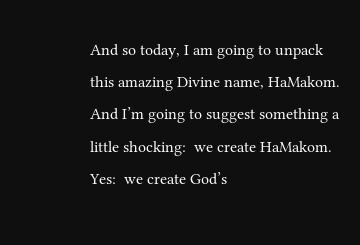And so today, I am going to unpack this amazing Divine name, HaMakom.  And I’m going to suggest something a little shocking:  we create HaMakom.  Yes:  we create God’s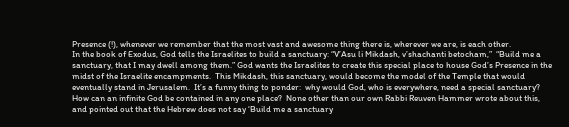Presence (!), whenever we remember that the most vast and awesome thing there is, wherever we are, is each other.
In the book of Exodus, God tells the Israelites to build a sanctuary: “V’Asu li Mikdash, v’shachanti betocham,”  “Build me a sanctuary, that I may dwell among them.” God wants the Israelites to create this special place to house God’s Presence in the midst of the Israelite encampments.  This Mikdash, this sanctuary, would become the model of the Temple that would eventually stand in Jerusalem.  It’s a funny thing to ponder:  why would God, who is everywhere, need a special sanctuary?  How can an infinite God be contained in any one place?  None other than our own Rabbi Reuven Hammer wrote about this, and pointed out that the Hebrew does not say ‘Build me a sanctuary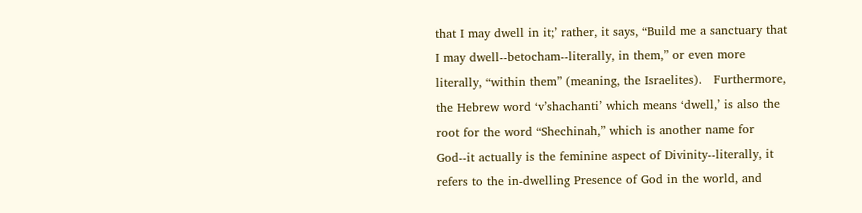that I may dwell in it;’ rather, it says, “Build me a sanctuary that I may dwell--betocham--literally, in them,” or even more literally, “within them” (meaning, the Israelites).   Furthermore, the Hebrew word ‘v’shachanti’ which means ‘dwell,’ is also the root for the word “Shechinah,” which is another name for God--it actually is the feminine aspect of Divinity--literally, it refers to the in-dwelling Presence of God in the world, and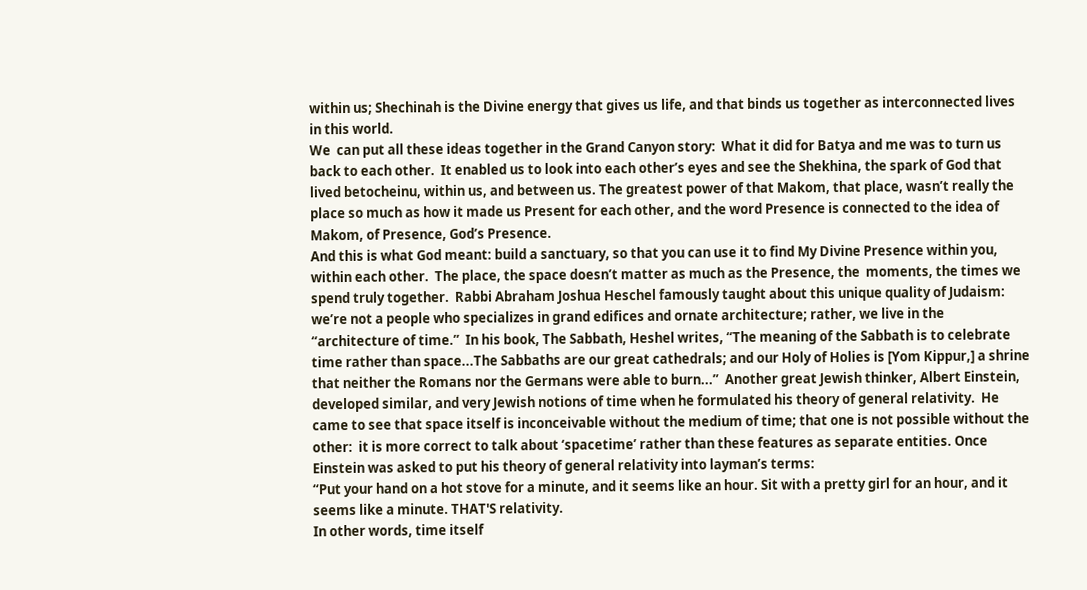within us; Shechinah is the Divine energy that gives us life, and that binds us together as interconnected lives in this world.
We  can put all these ideas together in the Grand Canyon story:  What it did for Batya and me was to turn us back to each other.  It enabled us to look into each other’s eyes and see the Shekhina, the spark of God that lived betocheinu, within us, and between us. The greatest power of that Makom, that place, wasn’t really the place so much as how it made us Present for each other, and the word Presence is connected to the idea of Makom, of Presence, God’s Presence.
And this is what God meant: build a sanctuary, so that you can use it to find My Divine Presence within you, within each other.  The place, the space doesn’t matter as much as the Presence, the  moments, the times we spend truly together.  Rabbi Abraham Joshua Heschel famously taught about this unique quality of Judaism: we’re not a people who specializes in grand edifices and ornate architecture; rather, we live in the “architecture of time.”  In his book, The Sabbath, Heshel writes, “The meaning of the Sabbath is to celebrate time rather than space...The Sabbaths are our great cathedrals; and our Holy of Holies is [Yom Kippur,] a shrine that neither the Romans nor the Germans were able to burn...”  Another great Jewish thinker, Albert Einstein, developed similar, and very Jewish notions of time when he formulated his theory of general relativity.  He came to see that space itself is inconceivable without the medium of time; that one is not possible without the other:  it is more correct to talk about ‘spacetime’ rather than these features as separate entities. Once Einstein was asked to put his theory of general relativity into layman’s terms:
“Put your hand on a hot stove for a minute, and it seems like an hour. Sit with a pretty girl for an hour, and it seems like a minute. THAT'S relativity.
In other words, time itself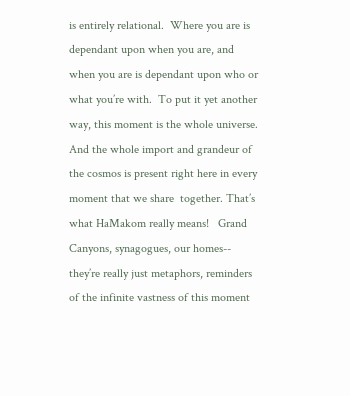is entirely relational.  Where you are is dependant upon when you are, and when you are is dependant upon who or what you’re with.  To put it yet another way, this moment is the whole universe.  And the whole import and grandeur of the cosmos is present right here in every moment that we share  together. That’s what HaMakom really means!   Grand Canyons, synagogues, our homes-- they’re really just metaphors, reminders of the infinite vastness of this moment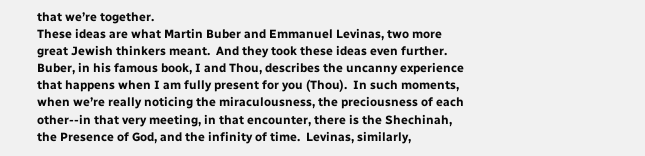that we’re together.
These ideas are what Martin Buber and Emmanuel Levinas, two more great Jewish thinkers meant.  And they took these ideas even further.  Buber, in his famous book, I and Thou, describes the uncanny experience that happens when I am fully present for you (Thou).  In such moments, when we’re really noticing the miraculousness, the preciousness of each other--in that very meeting, in that encounter, there is the Shechinah, the Presence of God, and the infinity of time.  Levinas, similarly,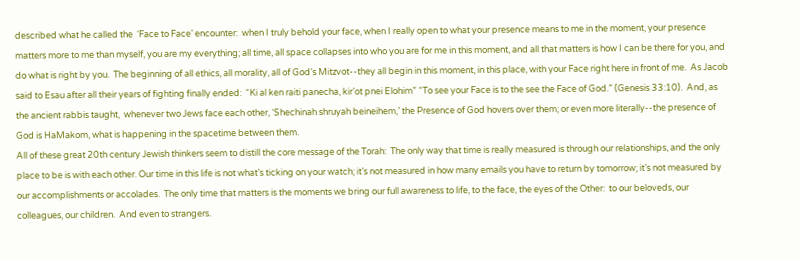described what he called the  ‘Face to Face’ encounter:  when I truly behold your face, when I really open to what your presence means to me in the moment, your presence matters more to me than myself, you are my everything; all time, all space collapses into who you are for me in this moment, and all that matters is how I can be there for you, and do what is right by you.  The beginning of all ethics, all morality, all of God’s Mitzvot--they all begin in this moment, in this place, with your Face right here in front of me.  As Jacob said to Esau after all their years of fighting finally ended:  “Ki al ken raiti panecha, kir’ot pnei Elohim” “To see your Face is to the see the Face of God.” (Genesis 33:10).  And, as the ancient rabbis taught,  whenever two Jews face each other, ‘Shechinah shruyah beineihem,’ the Presence of God hovers over them; or even more literally--the presence of God is HaMakom, what is happening in the spacetime between them.
All of these great 20th century Jewish thinkers seem to distill the core message of the Torah:  The only way that time is really measured is through our relationships, and the only place to be is with each other. Our time in this life is not what’s ticking on your watch; it’s not measured in how many emails you have to return by tomorrow; it’s not measured by our accomplishments or accolades.  The only time that matters is the moments we bring our full awareness to life, to the face, the eyes of the Other:  to our beloveds, our colleagues, our children.  And even to strangers.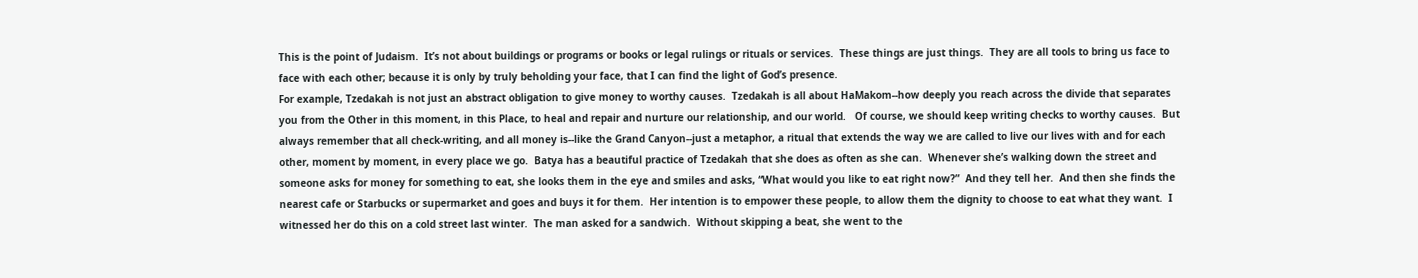This is the point of Judaism.  It’s not about buildings or programs or books or legal rulings or rituals or services.  These things are just things.  They are all tools to bring us face to face with each other; because it is only by truly beholding your face, that I can find the light of God’s presence.
For example, Tzedakah is not just an abstract obligation to give money to worthy causes.  Tzedakah is all about HaMakom--how deeply you reach across the divide that separates you from the Other in this moment, in this Place, to heal and repair and nurture our relationship, and our world.   Of course, we should keep writing checks to worthy causes.  But always remember that all check-writing, and all money is--like the Grand Canyon--just a metaphor, a ritual that extends the way we are called to live our lives with and for each other, moment by moment, in every place we go.  Batya has a beautiful practice of Tzedakah that she does as often as she can.  Whenever she’s walking down the street and someone asks for money for something to eat, she looks them in the eye and smiles and asks, “What would you like to eat right now?”  And they tell her.  And then she finds the nearest cafe or Starbucks or supermarket and goes and buys it for them.  Her intention is to empower these people, to allow them the dignity to choose to eat what they want.  I witnessed her do this on a cold street last winter.  The man asked for a sandwich.  Without skipping a beat, she went to the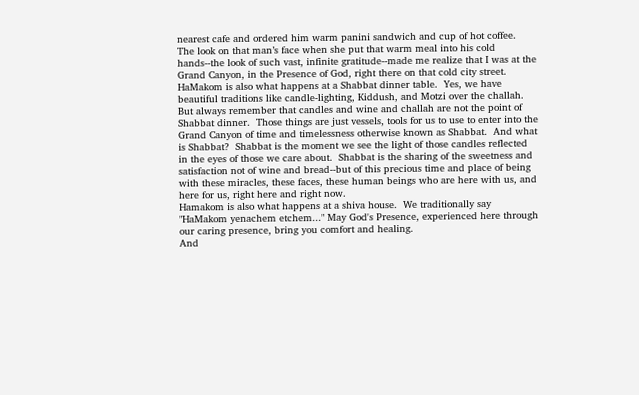nearest cafe and ordered him warm panini sandwich and cup of hot coffee.  The look on that man’s face when she put that warm meal into his cold hands--the look of such vast, infinite gratitude--made me realize that I was at the Grand Canyon, in the Presence of God, right there on that cold city street.
HaMakom is also what happens at a Shabbat dinner table.  Yes, we have beautiful traditions like candle-lighting, Kiddush, and Motzi over the challah.  But always remember that candles and wine and challah are not the point of Shabbat dinner.  Those things are just vessels, tools for us to use to enter into the Grand Canyon of time and timelessness otherwise known as Shabbat.  And what is Shabbat?  Shabbat is the moment we see the light of those candles reflected in the eyes of those we care about.  Shabbat is the sharing of the sweetness and satisfaction not of wine and bread--but of this precious time and place of being with these miracles, these faces, these human beings who are here with us, and here for us, right here and right now.
Hamakom is also what happens at a shiva house.  We traditionally say "HaMakom yenachem etchem..." May God's Presence, experienced here through our caring presence, bring you comfort and healing.
And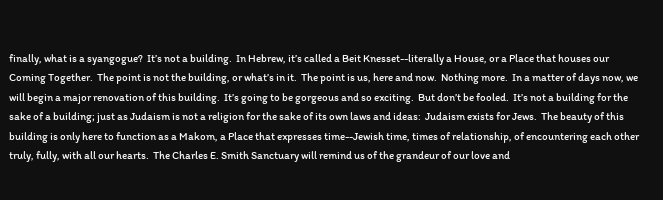finally, what is a syangogue?  It’s not a building.  In Hebrew, it’s called a Beit Knesset--literally a House, or a Place that houses our Coming Together.  The point is not the building, or what’s in it.  The point is us, here and now.  Nothing more.  In a matter of days now, we will begin a major renovation of this building.  It’s going to be gorgeous and so exciting.  But don’t be fooled.  It’s not a building for the sake of a building; just as Judaism is not a religion for the sake of its own laws and ideas:  Judaism exists for Jews.  The beauty of this building is only here to function as a Makom, a Place that expresses time--Jewish time, times of relationship, of encountering each other truly, fully, with all our hearts.  The Charles E. Smith Sanctuary will remind us of the grandeur of our love and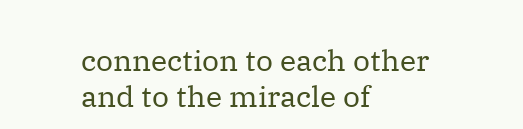connection to each other and to the miracle of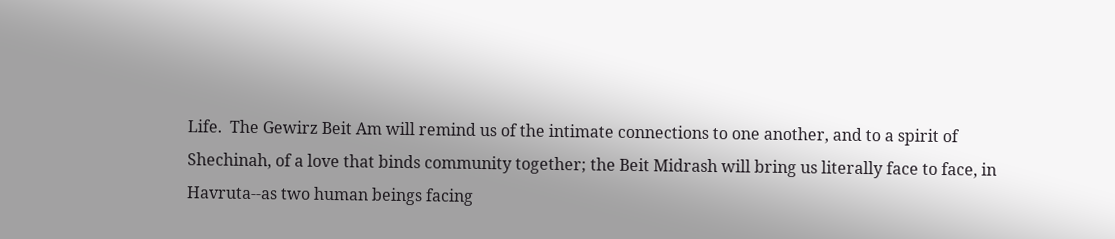Life.  The Gewirz Beit Am will remind us of the intimate connections to one another, and to a spirit of Shechinah, of a love that binds community together; the Beit Midrash will bring us literally face to face, in Havruta--as two human beings facing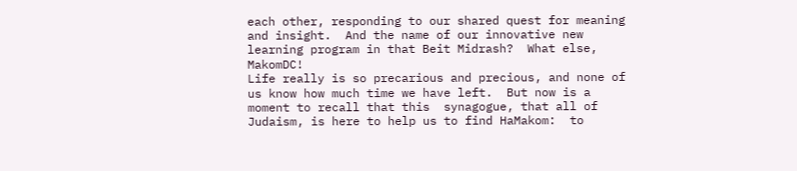each other, responding to our shared quest for meaning and insight.  And the name of our innovative new learning program in that Beit Midrash?  What else, MakomDC!
Life really is so precarious and precious, and none of us know how much time we have left.  But now is a moment to recall that this  synagogue, that all of Judaism, is here to help us to find HaMakom:  to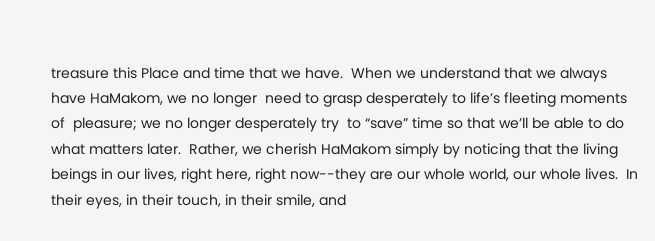treasure this Place and time that we have.  When we understand that we always have HaMakom, we no longer  need to grasp desperately to life’s fleeting moments of  pleasure; we no longer desperately try  to “save” time so that we’ll be able to do what matters later.  Rather, we cherish HaMakom simply by noticing that the living beings in our lives, right here, right now--they are our whole world, our whole lives.  In their eyes, in their touch, in their smile, and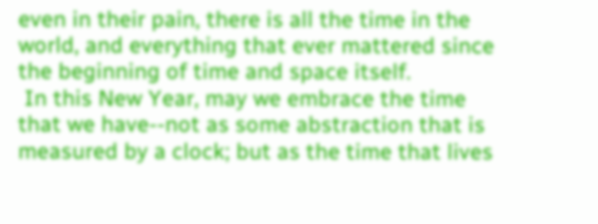even in their pain, there is all the time in the world, and everything that ever mattered since the beginning of time and space itself.
 In this New Year, may we embrace the time that we have--not as some abstraction that is measured by a clock; but as the time that lives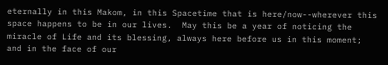eternally in this Makom, in this Spacetime that is here/now--wherever this space happens to be in our lives.  May this be a year of noticing the miracle of Life and its blessing, always here before us in this moment; and in the face of our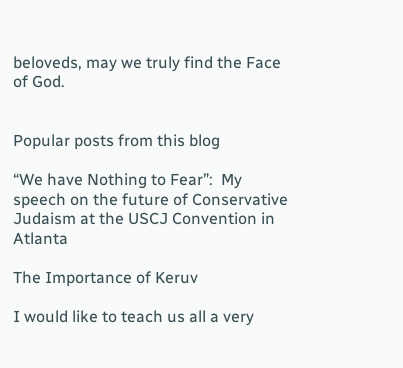beloveds, may we truly find the Face of God.


Popular posts from this blog

“We have Nothing to Fear”:  My speech on the future of Conservative Judaism at the USCJ Convention in Atlanta

The Importance of Keruv

I would like to teach us all a very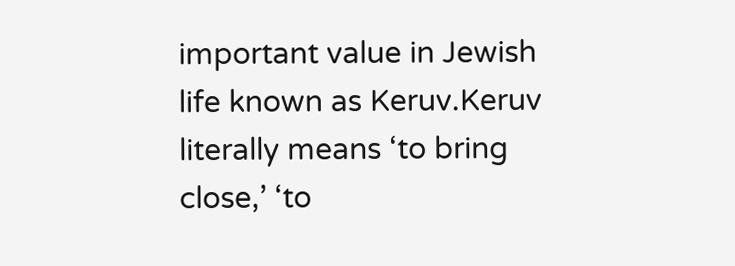important value in Jewish life known as Keruv.Keruv literally means ‘to bring close,’ ‘to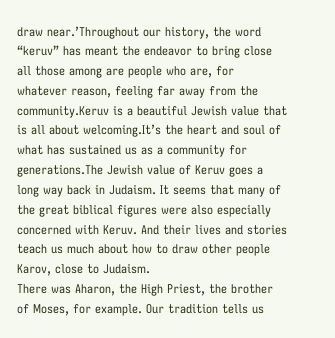draw near.’Throughout our history, the word “keruv” has meant the endeavor to bring close all those among are people who are, for whatever reason, feeling far away from the community.Keruv is a beautiful Jewish value that is all about welcoming.It’s the heart and soul of what has sustained us as a community for generations.The Jewish value of Keruv goes a long way back in Judaism. It seems that many of the great biblical figures were also especially concerned with Keruv. And their lives and stories teach us much about how to draw other people Karov, close to Judaism.
There was Aharon, the High Priest, the brother of Moses, for example. Our tradition tells us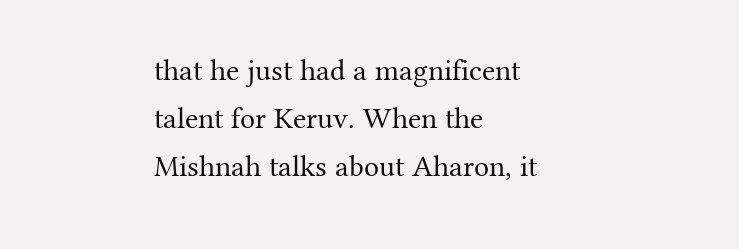that he just had a magnificent talent for Keruv. When the Mishnah talks about Aharon, it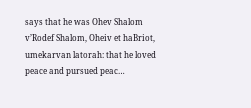says that he was Ohev Shalom v’Rodef Shalom, Oheiv et haBriot, umekarvan latorah: that he loved peace and pursued peac…